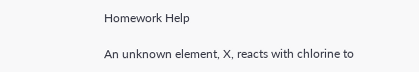Homework Help

An unknown element, X, reacts with chlorine to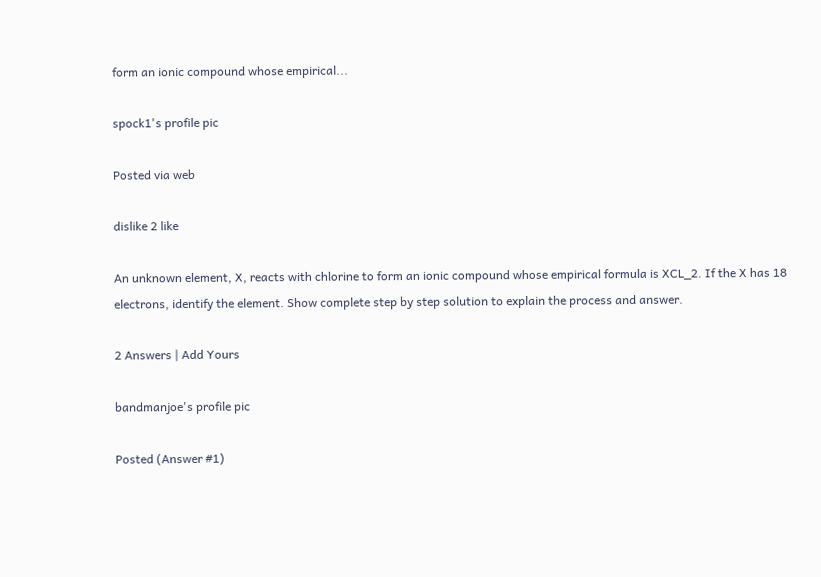form an ionic compound whose empirical...

spock1's profile pic

Posted via web

dislike 2 like

An unknown element, X, reacts with chlorine to form an ionic compound whose empirical formula is XCL_2. If the X has 18 electrons, identify the element. Show complete step by step solution to explain the process and answer.

2 Answers | Add Yours

bandmanjoe's profile pic

Posted (Answer #1)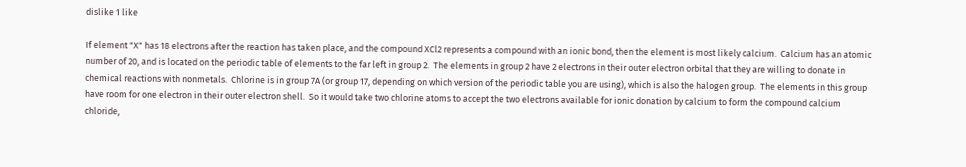dislike 1 like

If element "X" has 18 electrons after the reaction has taken place, and the compound XCl2 represents a compound with an ionic bond, then the element is most likely calcium.  Calcium has an atomic number of 20, and is located on the periodic table of elements to the far left in group 2.  The elements in group 2 have 2 electrons in their outer electron orbital that they are willing to donate in chemical reactions with nonmetals.  Chlorine is in group 7A (or group 17, depending on which version of the periodic table you are using), which is also the halogen group.  The elements in this group have room for one electron in their outer electron shell.  So it would take two chlorine atoms to accept the two electrons available for ionic donation by calcium to form the compound calcium chloride,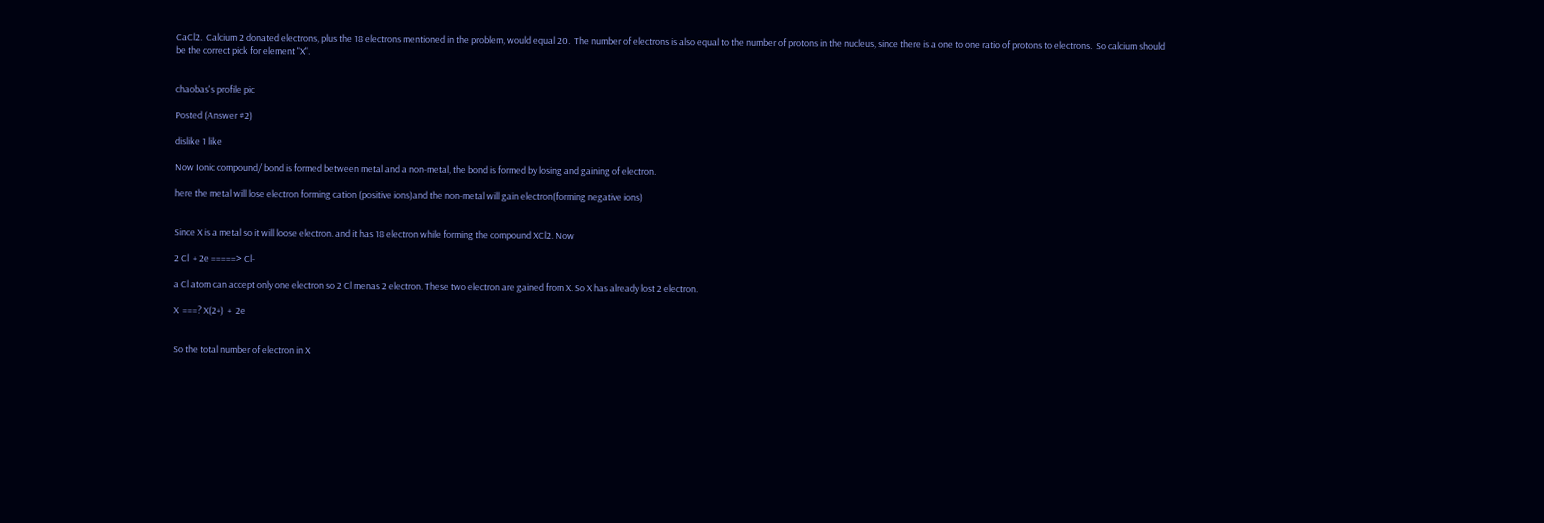CaCl2.  Calcium 2 donated electrons, plus the 18 electrons mentioned in the problem, would equal 20.  The number of electrons is also equal to the number of protons in the nucleus, since there is a one to one ratio of protons to electrons.  So calcium should be the correct pick for element "X".


chaobas's profile pic

Posted (Answer #2)

dislike 1 like

Now Ionic compound/ bond is formed between metal and a non-metal, the bond is formed by losing and gaining of electron.

here the metal will lose electron forming cation (positive ions)and the non-metal will gain electron(forming negative ions)


Since X is a metal so it will loose electron. and it has 18 electron while forming the compound XCl2. Now

2 Cl  + 2e =====> Cl-

a Cl atom can accept only one electron so 2 Cl menas 2 electron. These two electron are gained from X. So X has already lost 2 electron.

X  ===? X(2+)  +  2e


So the total number of electron in X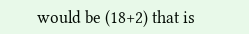would be (18+2) that is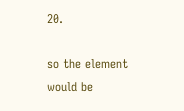20.

so the element would be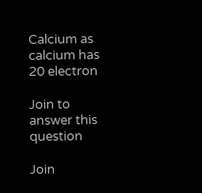Calcium as calcium has 20 electron

Join to answer this question

Join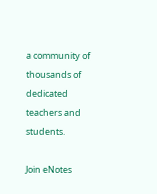a community of thousands of dedicated teachers and students.

Join eNotes